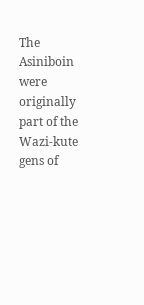The Asiniboin were originally part of the Wazi-kute gens of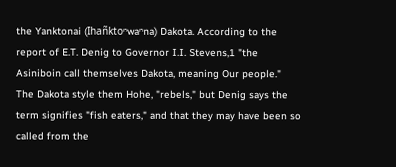the Yanktonai (Ihañktoⁿwaⁿna) Dakota. According to the report of E.T. Denig to Governor I.I. Stevens,1 "the Asiniboin call themselves Dakota, meaning Our people." The Dakota style them Hohe, "rebels," but Denig says the term signifies "fish eaters," and that they may have been so called from the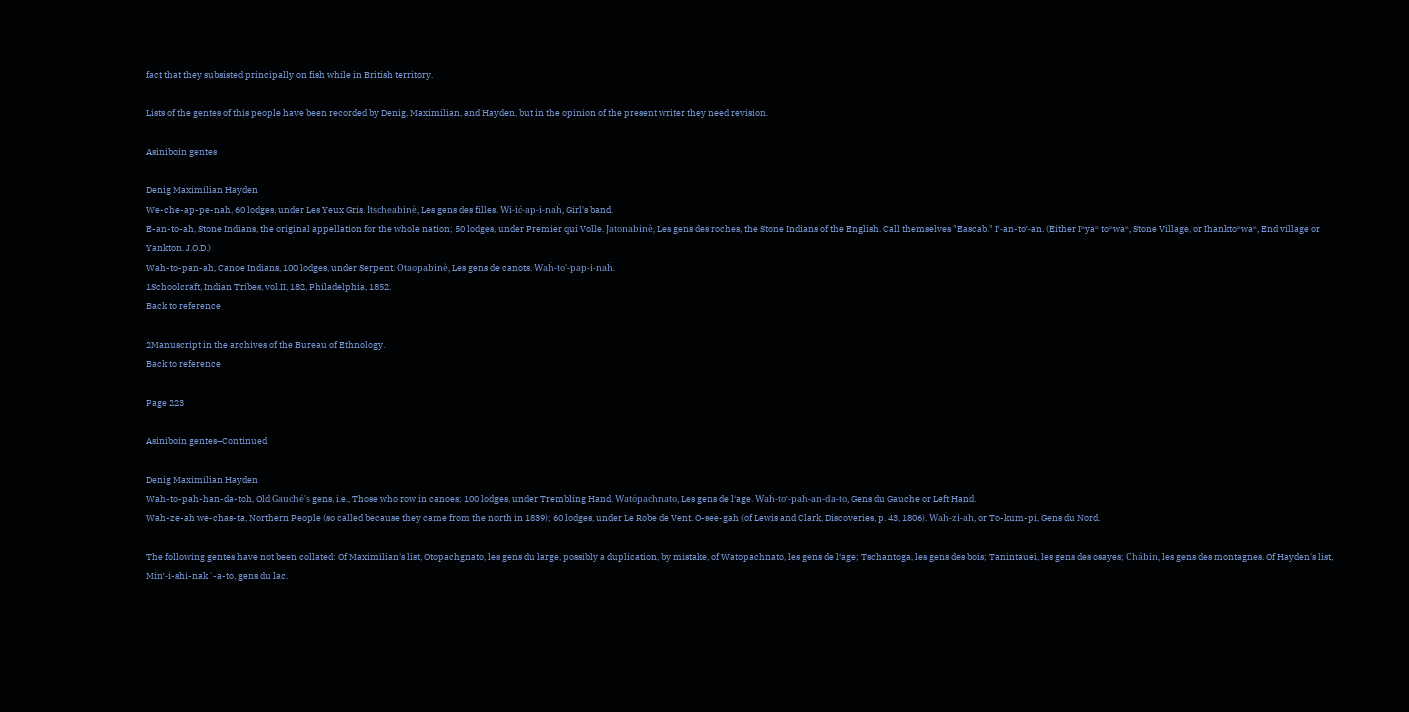fact that they subsisted principally on fish while in British territory.

Lists of the gentes of this people have been recorded by Denig, Maximilian, and Hayden, but in the opinion of the present writer they need revision.

Asiniboin gentes

Denig Maximilian Hayden
We-che-ap-pe-nah, 60 lodges, under Les Yeux Gris. Itscheabinè, Les gens des filles. Wi-ić-ap-i-naḣ, Girl's band.
E-an-to-ah, Stone Indians, the original appellation for the whole nation; 50 lodges, under Premier qui Volle. Jatonabinè, Les gens des roches, the Stone Indians of the English. Call themselves "Eascab." Iʹ-an-toʹ-an. (Either Iⁿyaⁿ toⁿwaⁿ, Stone Village, or Ihanktoⁿwaⁿ, End village or Yankton. J.O.D.)
Wah-to-pan-ah, Canoe Indians, 100 lodges, under Serpent. Otaopabinè, Les gens de canots. Waḣ-to'-pap-i-naḣ.
1Schoolcraft, Indian Tribes, vol.II, 182, Philadelphia, 1852.
Back to reference

2Manuscript in the archives of the Bureau of Ethnology.
Back to reference

Page 223

Asiniboin gentes–Continued

Denig Maximilian Hayden
Wah-to-pah-han-da-toh, Old Gauché's gens, i.e., Those who row in canoes; 100 lodges, under Trembling Hand. Watópachnato, Les gens de l‘age. Waḣ-toʹ-paḣ-an-da-to, Gens du Gauche or Left Hand.
Wah-ze-ah we-chas-ta, Northern People (so called because they came from the north in 1839); 60 lodges, under Le Robe de Vent. O-see-gah (of Lewis and Clark, Discoveries, p. 43, 1806). Waḣ-zi-ah, or To-kum-pi, Gens du Nord.

The following gentes have not been collated: Of Maximilian's list, Otopachgnato, les gens du large, possibly a duplication, by mistake, of Watopachnato, les gens de l‘age; Tschantoga, les gens des bois; Tanintauei, les gens des osayes; Chábin, les gens des montagnes. Of Hayden's list, Minʹ-i-shi-nakʼ-a-to, gens du lac.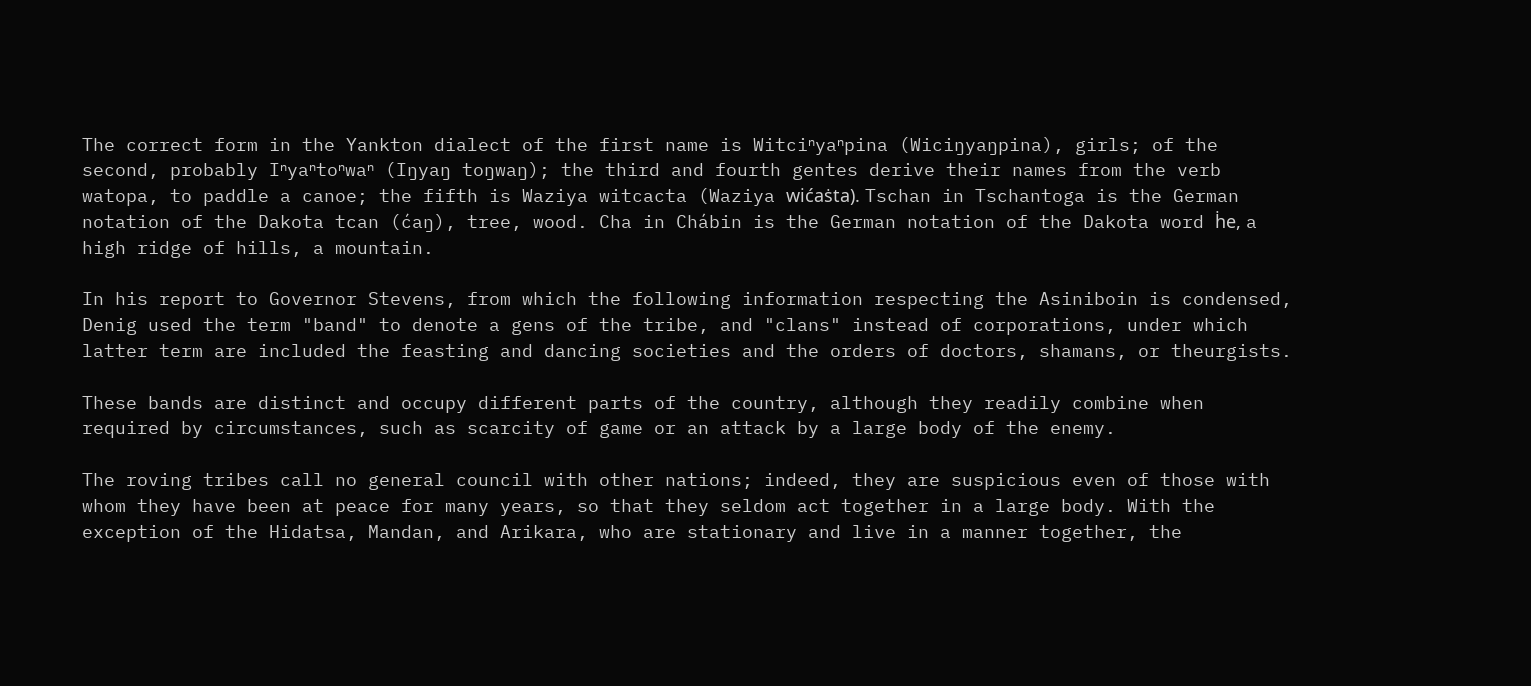The correct form in the Yankton dialect of the first name is Witciⁿyaⁿpina (Wiciŋyaŋpina), girls; of the second, probably Iⁿyaⁿtoⁿwaⁿ (Iŋyaŋ toŋwaŋ); the third and fourth gentes derive their names from the verb watopa, to paddle a canoe; the fifth is Waziya witcacta (Waziya wićaṡta). Tschan in Tschantoga is the German notation of the Dakota tcan (ćaŋ), tree, wood. Cha in Chábin is the German notation of the Dakota word ḣe, a high ridge of hills, a mountain.

In his report to Governor Stevens, from which the following information respecting the Asiniboin is condensed, Denig used the term "band" to denote a gens of the tribe, and "clans" instead of corporations, under which latter term are included the feasting and dancing societies and the orders of doctors, shamans, or theurgists.

These bands are distinct and occupy different parts of the country, although they readily combine when required by circumstances, such as scarcity of game or an attack by a large body of the enemy.

The roving tribes call no general council with other nations; indeed, they are suspicious even of those with whom they have been at peace for many years, so that they seldom act together in a large body. With the exception of the Hidatsa, Mandan, and Arikara, who are stationary and live in a manner together, the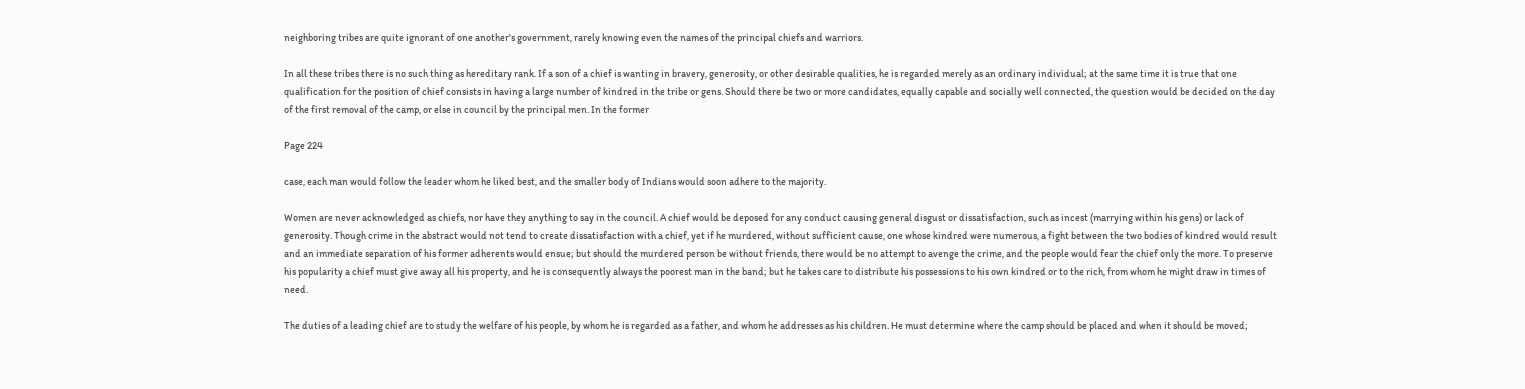neighboring tribes are quite ignorant of one another's government, rarely knowing even the names of the principal chiefs and warriors.

In all these tribes there is no such thing as hereditary rank. If a son of a chief is wanting in bravery, generosity, or other desirable qualities, he is regarded merely as an ordinary individual; at the same time it is true that one qualification for the position of chief consists in having a large number of kindred in the tribe or gens. Should there be two or more candidates, equally capable and socially well connected, the question would be decided on the day of the first removal of the camp, or else in council by the principal men. In the former

Page 224

case, each man would follow the leader whom he liked best, and the smaller body of Indians would soon adhere to the majority.

Women are never acknowledged as chiefs, nor have they anything to say in the council. A chief would be deposed for any conduct causing general disgust or dissatisfaction, such as incest (marrying within his gens) or lack of generosity. Though crime in the abstract would not tend to create dissatisfaction with a chief, yet if he murdered, without sufficient cause, one whose kindred were numerous, a fight between the two bodies of kindred would result and an immediate separation of his former adherents would ensue; but should the murdered person be without friends, there would be no attempt to avenge the crime, and the people would fear the chief only the more. To preserve his popularity a chief must give away all his property, and he is consequently always the poorest man in the band; but he takes care to distribute his possessions to his own kindred or to the rich, from whom he might draw in times of need.

The duties of a leading chief are to study the welfare of his people, by whom he is regarded as a father, and whom he addresses as his children. He must determine where the camp should be placed and when it should be moved;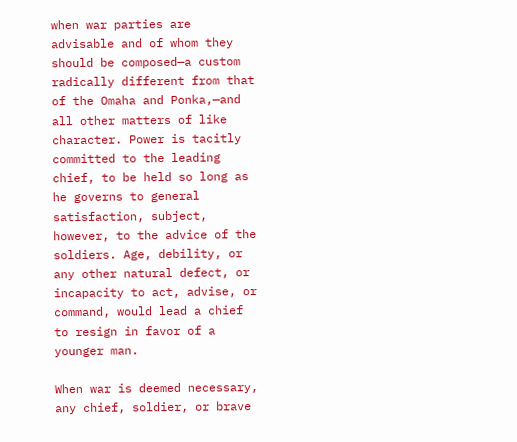when war parties are advisable and of whom they should be composed—a custom radically different from that of the Omaha and Ponka,—and all other matters of like character. Power is tacitly committed to the leading chief, to be held so long as he governs to general satisfaction, subject, however, to the advice of the soldiers. Age, debility, or any other natural defect, or incapacity to act, advise, or command, would lead a chief to resign in favor of a younger man.

When war is deemed necessary, any chief, soldier, or brave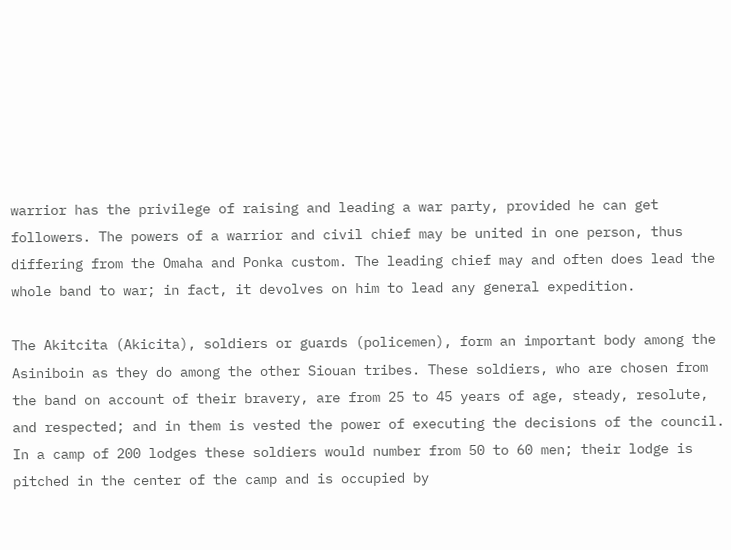warrior has the privilege of raising and leading a war party, provided he can get followers. The powers of a warrior and civil chief may be united in one person, thus differing from the Omaha and Ponka custom. The leading chief may and often does lead the whole band to war; in fact, it devolves on him to lead any general expedition.

The Akitcita (Akicita), soldiers or guards (policemen), form an important body among the Asiniboin as they do among the other Siouan tribes. These soldiers, who are chosen from the band on account of their bravery, are from 25 to 45 years of age, steady, resolute, and respected; and in them is vested the power of executing the decisions of the council. In a camp of 200 lodges these soldiers would number from 50 to 60 men; their lodge is pitched in the center of the camp and is occupied by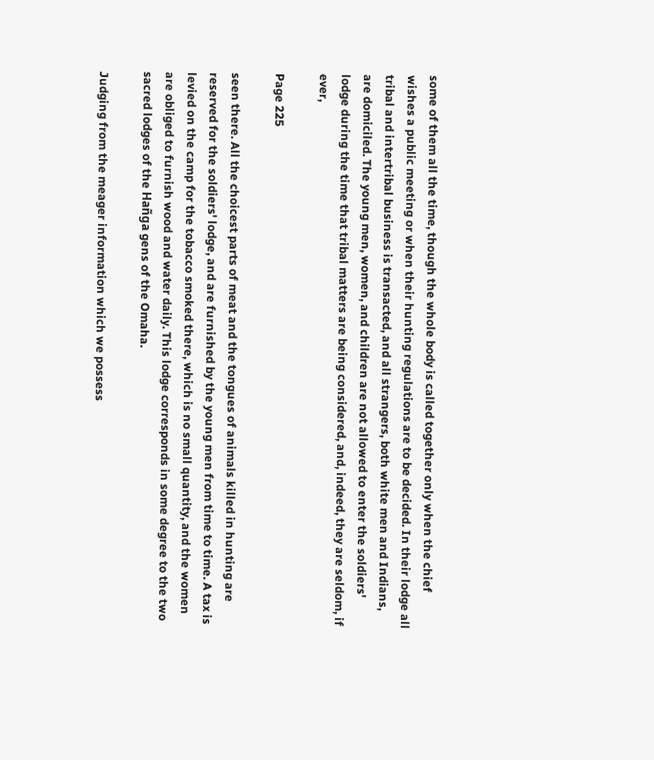some of them all the time, though the whole body is called together only when the chief wishes a public meeting or when their hunting regulations are to be decided. In their lodge all tribal and intertribal business is transacted, and all strangers, both white men and Indians, are domiciled. The young men, women, and children are not allowed to enter the soldiers' lodge during the time that tribal matters are being considered, and, indeed, they are seldom, if ever,

Page 225

seen there. All the choicest parts of meat and the tongues of animals killed in hunting are reserved for the soldiers' lodge, and are furnished by the young men from time to time. A tax is levied on the camp for the tobacco smoked there, which is no small quantity, and the women are obliged to furnish wood and water daily. This lodge corresponds in some degree to the two sacred lodges of the Hañga gens of the Omaha.

Judging from the meager information which we possess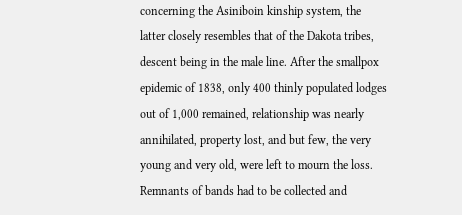concerning the Asiniboin kinship system, the latter closely resembles that of the Dakota tribes, descent being in the male line. After the smallpox epidemic of 1838, only 400 thinly populated lodges out of 1,000 remained, relationship was nearly annihilated, property lost, and but few, the very young and very old, were left to mourn the loss. Remnants of bands had to be collected and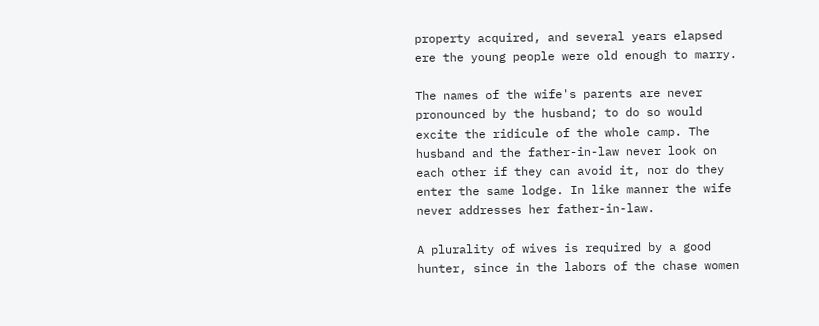property acquired, and several years elapsed ere the young people were old enough to marry.

The names of the wife's parents are never pronounced by the husband; to do so would excite the ridicule of the whole camp. The husband and the father-in-law never look on each other if they can avoid it, nor do they enter the same lodge. In like manner the wife never addresses her father-in-law.

A plurality of wives is required by a good hunter, since in the labors of the chase women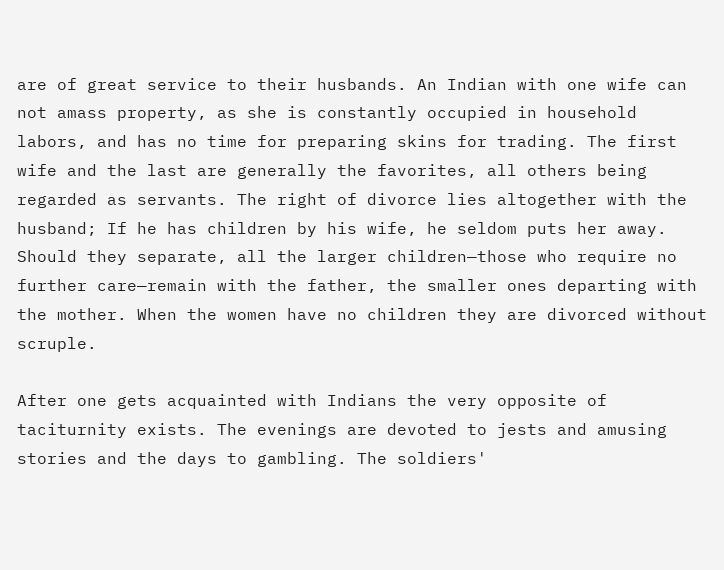are of great service to their husbands. An Indian with one wife can not amass property, as she is constantly occupied in household labors, and has no time for preparing skins for trading. The first wife and the last are generally the favorites, all others being regarded as servants. The right of divorce lies altogether with the husband; If he has children by his wife, he seldom puts her away. Should they separate, all the larger children—those who require no further care—remain with the father, the smaller ones departing with the mother. When the women have no children they are divorced without scruple.

After one gets acquainted with Indians the very opposite of taciturnity exists. The evenings are devoted to jests and amusing stories and the days to gambling. The soldiers'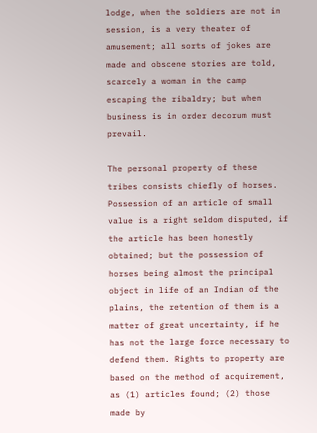lodge, when the soldiers are not in session, is a very theater of amusement; all sorts of jokes are made and obscene stories are told, scarcely a woman in the camp escaping the ribaldry; but when business is in order decorum must prevail.

The personal property of these tribes consists chiefly of horses. Possession of an article of small value is a right seldom disputed, if the article has been honestly obtained; but the possession of horses being almost the principal object in life of an Indian of the plains, the retention of them is a matter of great uncertainty, if he has not the large force necessary to defend them. Rights to property are based on the method of acquirement, as (1) articles found; (2) those made by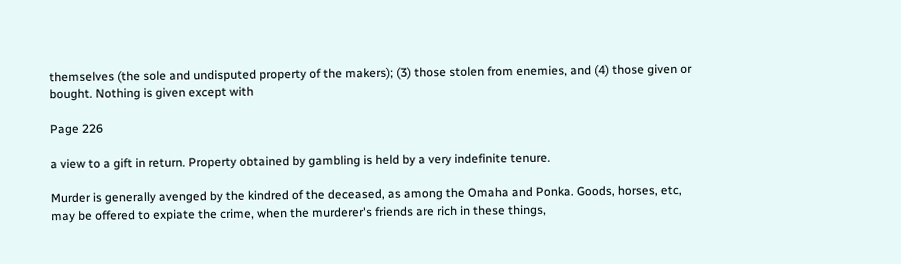themselves (the sole and undisputed property of the makers); (3) those stolen from enemies, and (4) those given or bought. Nothing is given except with

Page 226

a view to a gift in return. Property obtained by gambling is held by a very indefinite tenure.

Murder is generally avenged by the kindred of the deceased, as among the Omaha and Ponka. Goods, horses, etc, may be offered to expiate the crime, when the murderer's friends are rich in these things,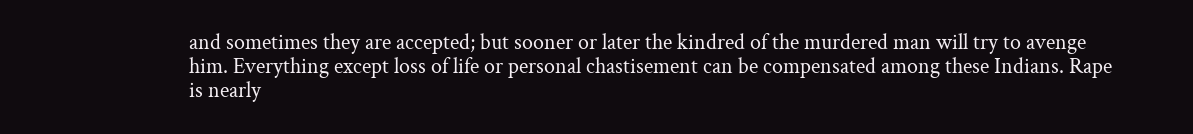and sometimes they are accepted; but sooner or later the kindred of the murdered man will try to avenge him. Everything except loss of life or personal chastisement can be compensated among these Indians. Rape is nearly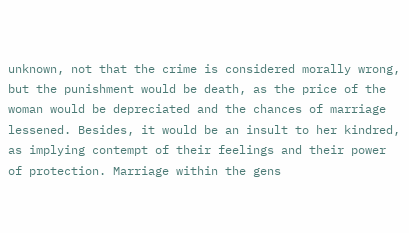unknown, not that the crime is considered morally wrong, but the punishment would be death, as the price of the woman would be depreciated and the chances of marriage lessened. Besides, it would be an insult to her kindred, as implying contempt of their feelings and their power of protection. Marriage within the gens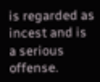is regarded as incest and is a serious offense.